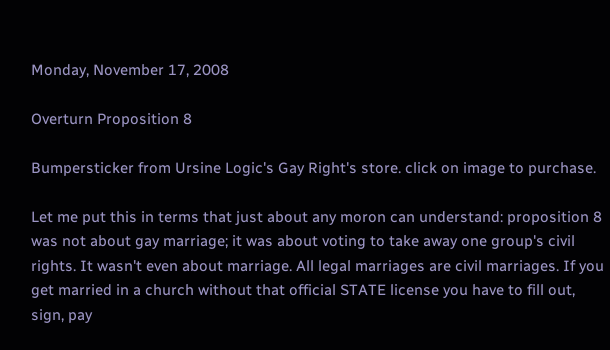Monday, November 17, 2008

Overturn Proposition 8

Bumpersticker from Ursine Logic's Gay Right's store. click on image to purchase.

Let me put this in terms that just about any moron can understand: proposition 8 was not about gay marriage; it was about voting to take away one group's civil rights. It wasn't even about marriage. All legal marriages are civil marriages. If you get married in a church without that official STATE license you have to fill out, sign, pay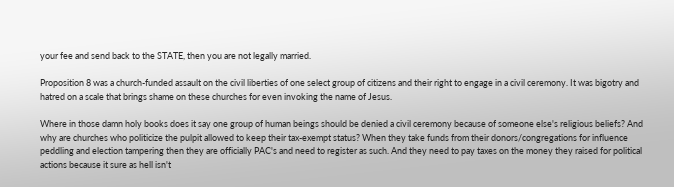your fee and send back to the STATE, then you are not legally married.

Proposition 8 was a church-funded assault on the civil liberties of one select group of citizens and their right to engage in a civil ceremony. It was bigotry and hatred on a scale that brings shame on these churches for even invoking the name of Jesus.

Where in those damn holy books does it say one group of human beings should be denied a civil ceremony because of someone else's religious beliefs? And why are churches who politicize the pulpit allowed to keep their tax-exempt status? When they take funds from their donors/congregations for influence peddling and election tampering then they are officially PAC's and need to register as such. And they need to pay taxes on the money they raised for political actions because it sure as hell isn't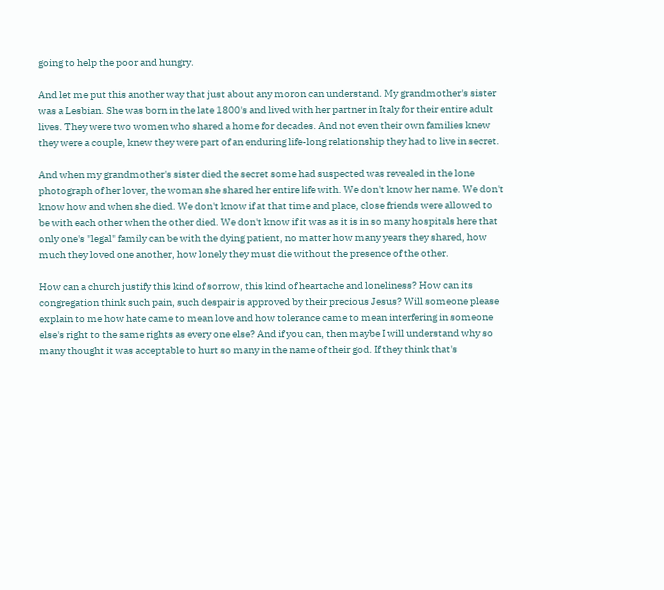going to help the poor and hungry.

And let me put this another way that just about any moron can understand. My grandmother's sister was a Lesbian. She was born in the late 1800's and lived with her partner in Italy for their entire adult lives. They were two women who shared a home for decades. And not even their own families knew they were a couple, knew they were part of an enduring life-long relationship they had to live in secret.

And when my grandmother's sister died the secret some had suspected was revealed in the lone photograph of her lover, the woman she shared her entire life with. We don't know her name. We don't know how and when she died. We don't know if at that time and place, close friends were allowed to be with each other when the other died. We don't know if it was as it is in so many hospitals here that only one's "legal" family can be with the dying patient, no matter how many years they shared, how much they loved one another, how lonely they must die without the presence of the other.

How can a church justify this kind of sorrow, this kind of heartache and loneliness? How can its congregation think such pain, such despair is approved by their precious Jesus? Will someone please explain to me how hate came to mean love and how tolerance came to mean interfering in someone else's right to the same rights as every one else? And if you can, then maybe I will understand why so many thought it was acceptable to hurt so many in the name of their god. If they think that's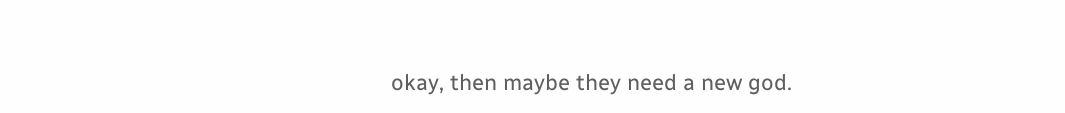okay, then maybe they need a new god.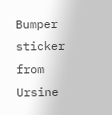Bumper sticker from Ursine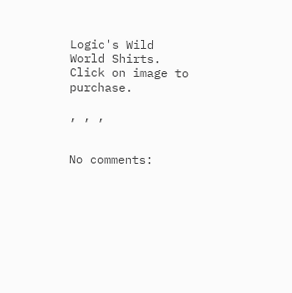Logic's Wild World Shirts. Click on image to purchase.

, , ,


No comments: